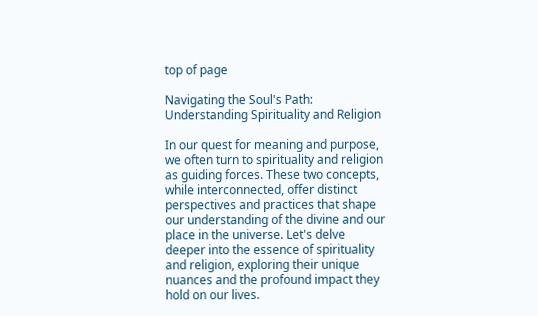top of page

Navigating the Soul's Path: Understanding Spirituality and Religion

In our quest for meaning and purpose, we often turn to spirituality and religion as guiding forces. These two concepts, while interconnected, offer distinct perspectives and practices that shape our understanding of the divine and our place in the universe. Let's delve deeper into the essence of spirituality and religion, exploring their unique nuances and the profound impact they hold on our lives.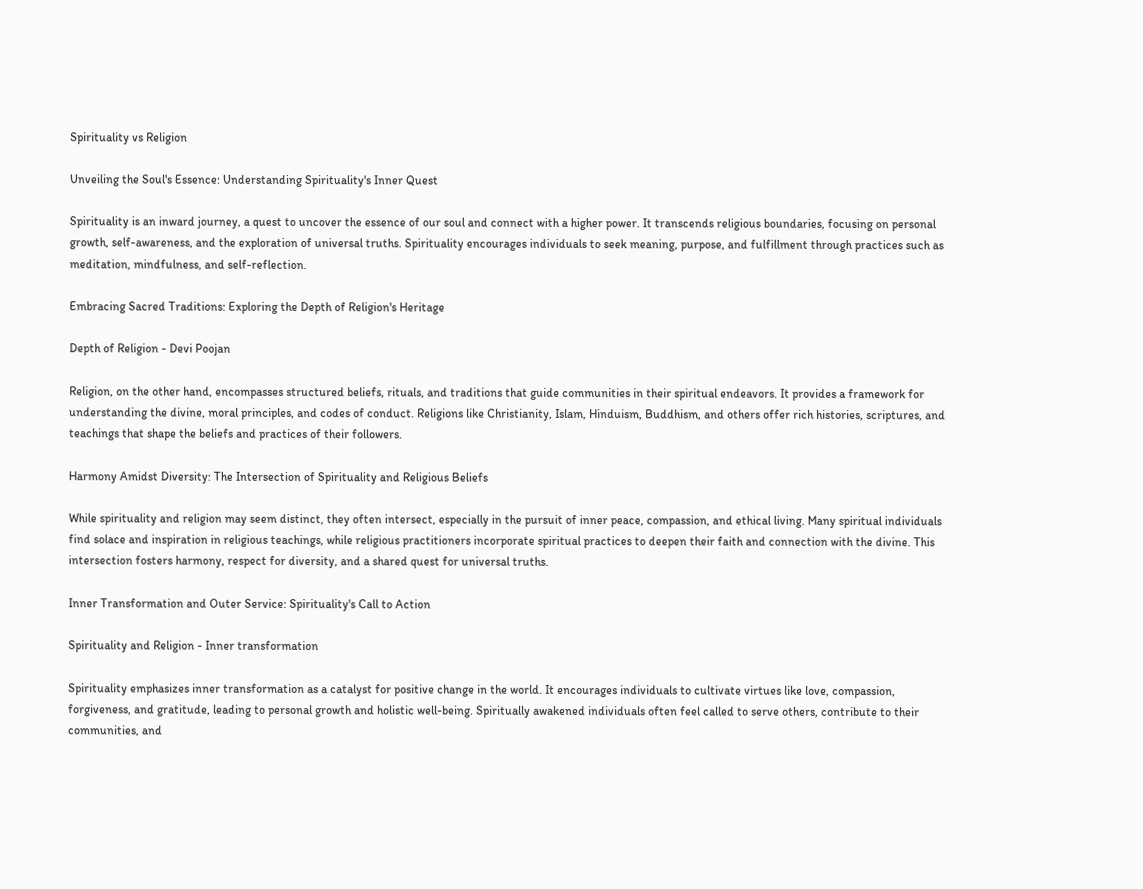Spirituality vs Religion

Unveiling the Soul's Essence: Understanding Spirituality's Inner Quest

Spirituality is an inward journey, a quest to uncover the essence of our soul and connect with a higher power. It transcends religious boundaries, focusing on personal growth, self-awareness, and the exploration of universal truths. Spirituality encourages individuals to seek meaning, purpose, and fulfillment through practices such as meditation, mindfulness, and self-reflection.

Embracing Sacred Traditions: Exploring the Depth of Religion's Heritage

Depth of Religion - Devi Poojan

Religion, on the other hand, encompasses structured beliefs, rituals, and traditions that guide communities in their spiritual endeavors. It provides a framework for understanding the divine, moral principles, and codes of conduct. Religions like Christianity, Islam, Hinduism, Buddhism, and others offer rich histories, scriptures, and teachings that shape the beliefs and practices of their followers.

Harmony Amidst Diversity: The Intersection of Spirituality and Religious Beliefs

While spirituality and religion may seem distinct, they often intersect, especially in the pursuit of inner peace, compassion, and ethical living. Many spiritual individuals find solace and inspiration in religious teachings, while religious practitioners incorporate spiritual practices to deepen their faith and connection with the divine. This intersection fosters harmony, respect for diversity, and a shared quest for universal truths.

Inner Transformation and Outer Service: Spirituality's Call to Action

Spirituality and Religion - Inner transformation

Spirituality emphasizes inner transformation as a catalyst for positive change in the world. It encourages individuals to cultivate virtues like love, compassion, forgiveness, and gratitude, leading to personal growth and holistic well-being. Spiritually awakened individuals often feel called to serve others, contribute to their communities, and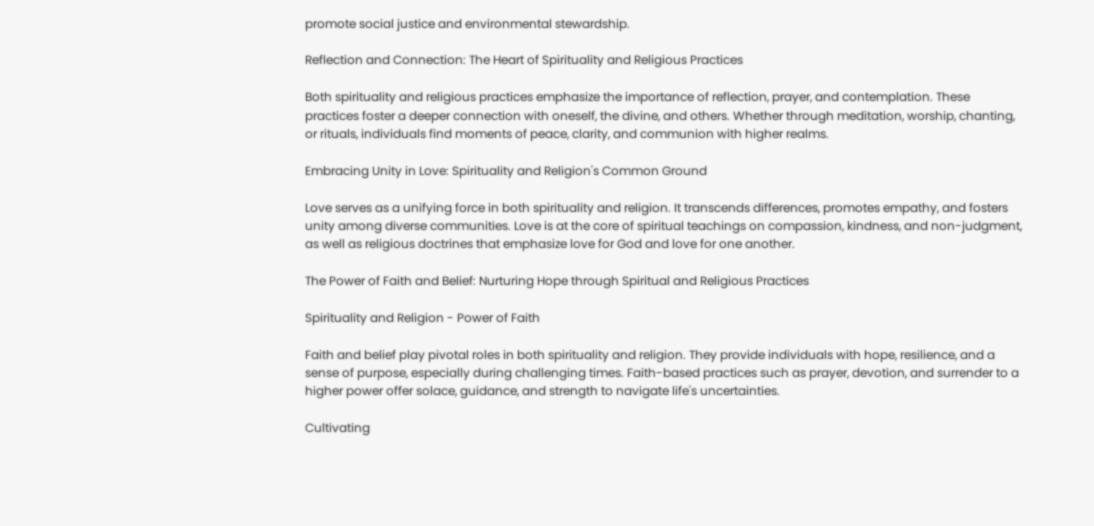promote social justice and environmental stewardship.

Reflection and Connection: The Heart of Spirituality and Religious Practices

Both spirituality and religious practices emphasize the importance of reflection, prayer, and contemplation. These practices foster a deeper connection with oneself, the divine, and others. Whether through meditation, worship, chanting, or rituals, individuals find moments of peace, clarity, and communion with higher realms.

Embracing Unity in Love: Spirituality and Religion's Common Ground

Love serves as a unifying force in both spirituality and religion. It transcends differences, promotes empathy, and fosters unity among diverse communities. Love is at the core of spiritual teachings on compassion, kindness, and non-judgment, as well as religious doctrines that emphasize love for God and love for one another.

The Power of Faith and Belief: Nurturing Hope through Spiritual and Religious Practices

Spirituality and Religion - Power of Faith

Faith and belief play pivotal roles in both spirituality and religion. They provide individuals with hope, resilience, and a sense of purpose, especially during challenging times. Faith-based practices such as prayer, devotion, and surrender to a higher power offer solace, guidance, and strength to navigate life's uncertainties.

Cultivating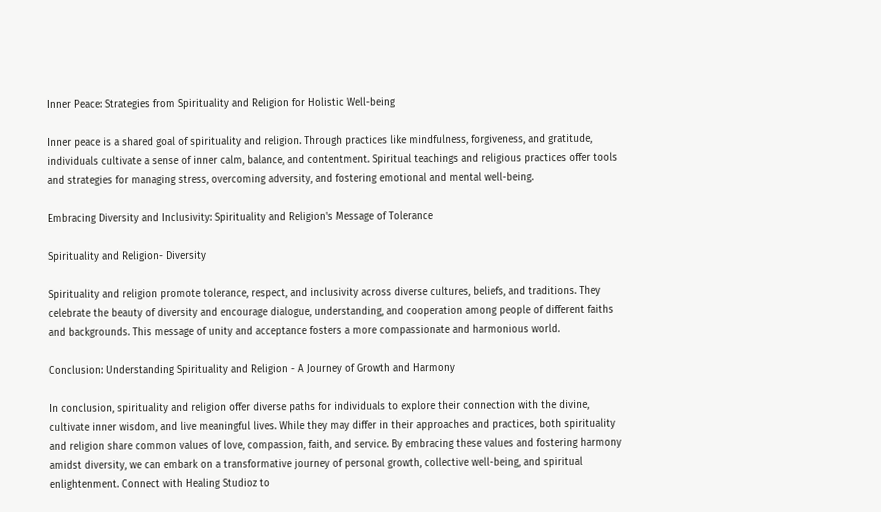Inner Peace: Strategies from Spirituality and Religion for Holistic Well-being

Inner peace is a shared goal of spirituality and religion. Through practices like mindfulness, forgiveness, and gratitude, individuals cultivate a sense of inner calm, balance, and contentment. Spiritual teachings and religious practices offer tools and strategies for managing stress, overcoming adversity, and fostering emotional and mental well-being.

Embracing Diversity and Inclusivity: Spirituality and Religion's Message of Tolerance

Spirituality and Religion- Diversity

Spirituality and religion promote tolerance, respect, and inclusivity across diverse cultures, beliefs, and traditions. They celebrate the beauty of diversity and encourage dialogue, understanding, and cooperation among people of different faiths and backgrounds. This message of unity and acceptance fosters a more compassionate and harmonious world.

Conclusion: Understanding Spirituality and Religion - A Journey of Growth and Harmony

In conclusion, spirituality and religion offer diverse paths for individuals to explore their connection with the divine, cultivate inner wisdom, and live meaningful lives. While they may differ in their approaches and practices, both spirituality and religion share common values of love, compassion, faith, and service. By embracing these values and fostering harmony amidst diversity, we can embark on a transformative journey of personal growth, collective well-being, and spiritual enlightenment. Connect with Healing Studioz to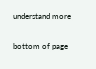understand more

bottom of page